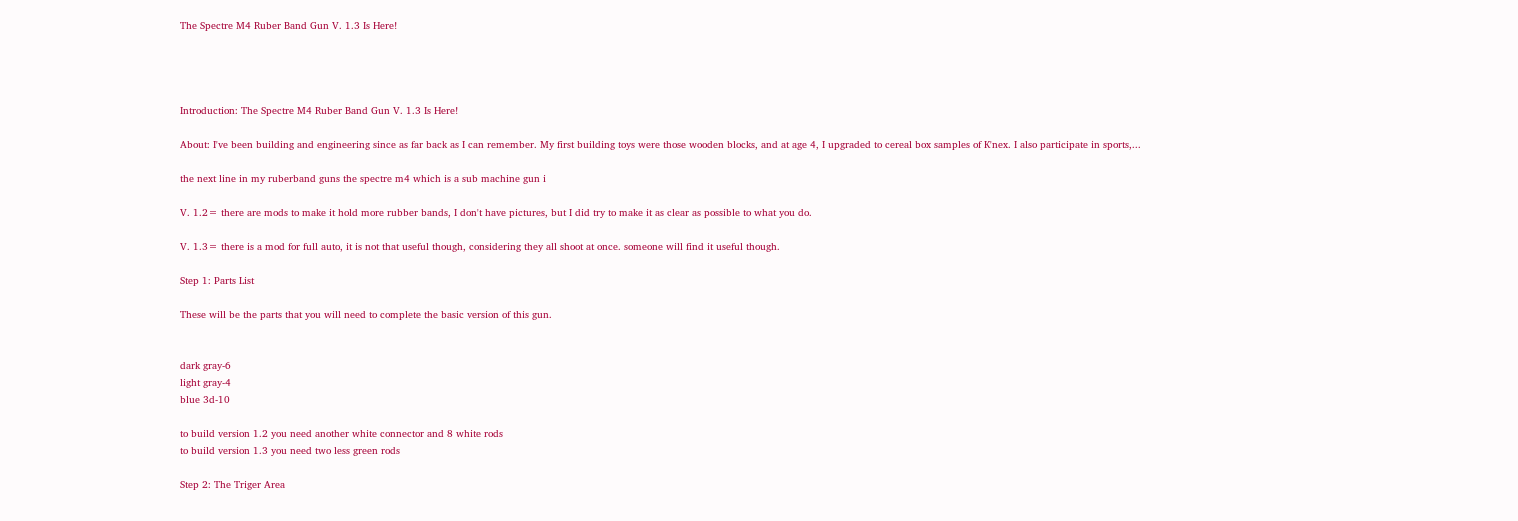The Spectre M4 Ruber Band Gun V. 1.3 Is Here!




Introduction: The Spectre M4 Ruber Band Gun V. 1.3 Is Here!

About: I've been building and engineering since as far back as I can remember. My first building toys were those wooden blocks, and at age 4, I upgraded to cereal box samples of K'nex. I also participate in sports,...

the next line in my ruberband guns the spectre m4 which is a sub machine gun i

V. 1.2= there are mods to make it hold more rubber bands, I don't have pictures, but I did try to make it as clear as possible to what you do.

V. 1.3= there is a mod for full auto, it is not that useful though, considering they all shoot at once. someone will find it useful though.

Step 1: Parts List

These will be the parts that you will need to complete the basic version of this gun.


dark gray-6
light gray-4
blue 3d-10

to build version 1.2 you need another white connector and 8 white rods
to build version 1.3 you need two less green rods

Step 2: The Triger Area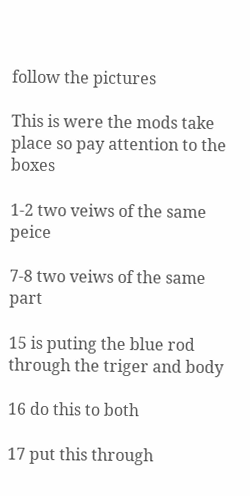follow the pictures

This is were the mods take place so pay attention to the boxes

1-2 two veiws of the same peice

7-8 two veiws of the same part

15 is puting the blue rod through the triger and body

16 do this to both

17 put this through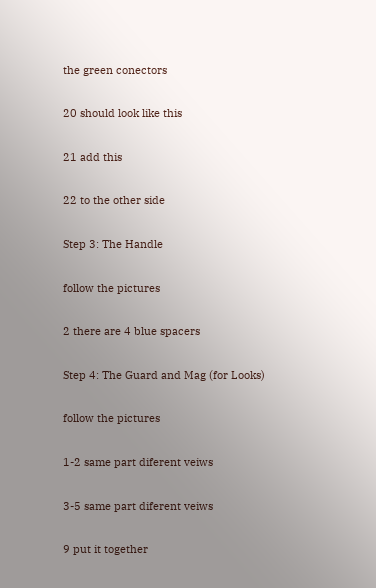the green conectors

20 should look like this

21 add this

22 to the other side

Step 3: The Handle

follow the pictures

2 there are 4 blue spacers

Step 4: The Guard and Mag (for Looks)

follow the pictures

1-2 same part diferent veiws

3-5 same part diferent veiws

9 put it together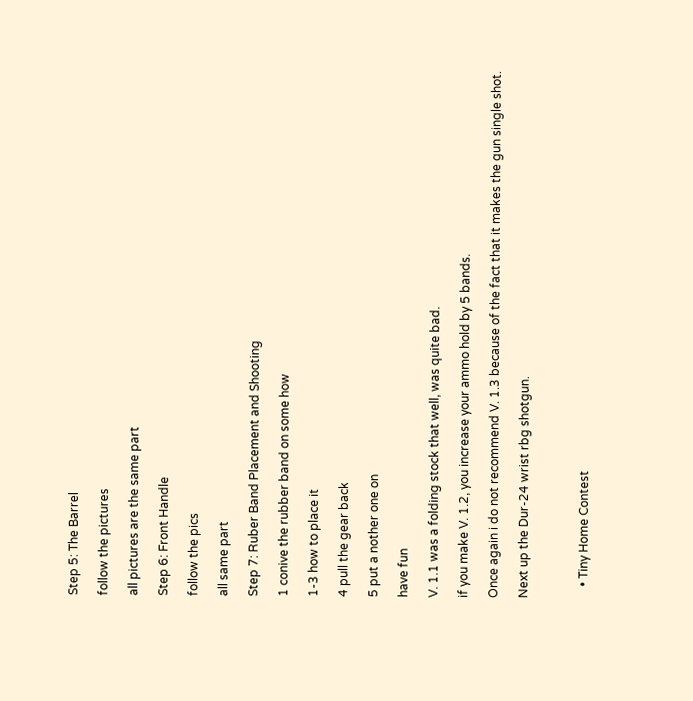Step 5: The Barrel

follow the pictures

all pictures are the same part

Step 6: Front Handle

follow the pics

all same part

Step 7: Ruber Band Placement and Shooting

1 conive the rubber band on some how

1-3 how to place it

4 pull the gear back

5 put a nother one on

have fun

V. 1.1 was a folding stock that well, was quite bad.

if you make V. 1.2, you increase your ammo hold by 5 bands.

Once again i do not recommend V. 1.3 because of the fact that it makes the gun single shot.

Next up the Dur-24 wrist rbg shotgun.



    • Tiny Home Contest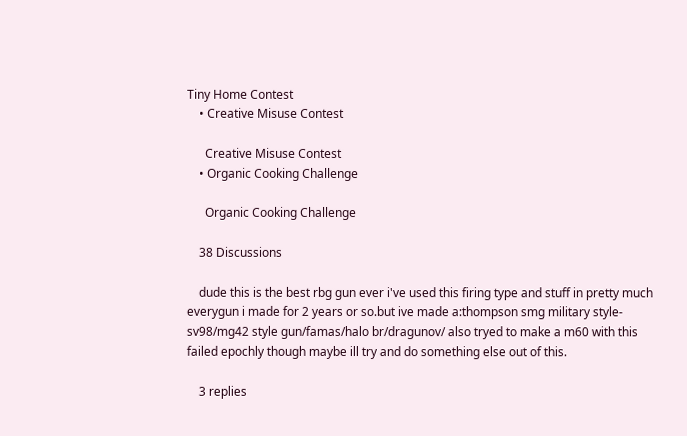Tiny Home Contest
    • Creative Misuse Contest

      Creative Misuse Contest
    • Organic Cooking Challenge

      Organic Cooking Challenge

    38 Discussions

    dude this is the best rbg gun ever i've used this firing type and stuff in pretty much everygun i made for 2 years or so.but ive made a:thompson smg military style-sv98/mg42 style gun/famas/halo br/dragunov/ also tryed to make a m60 with this failed epochly though maybe ill try and do something else out of this.

    3 replies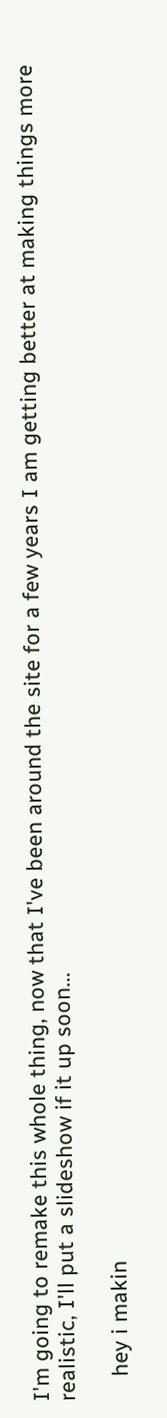I'm going to remake this whole thing, now that I've been around the site for a few years I am getting better at making things more realistic, I'll put a slideshow if it up soon...

    hey i makin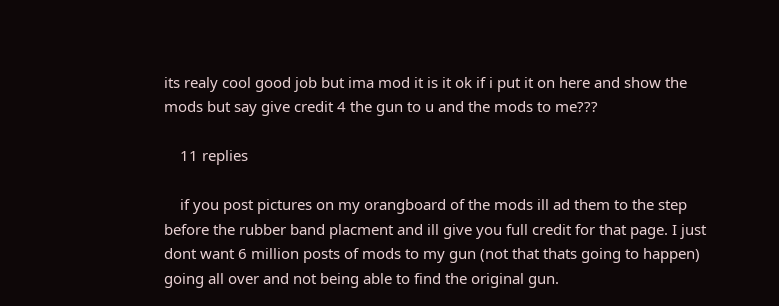its realy cool good job but ima mod it is it ok if i put it on here and show the mods but say give credit 4 the gun to u and the mods to me???

    11 replies

    if you post pictures on my orangboard of the mods ill ad them to the step before the rubber band placment and ill give you full credit for that page. I just dont want 6 million posts of mods to my gun (not that thats going to happen) going all over and not being able to find the original gun.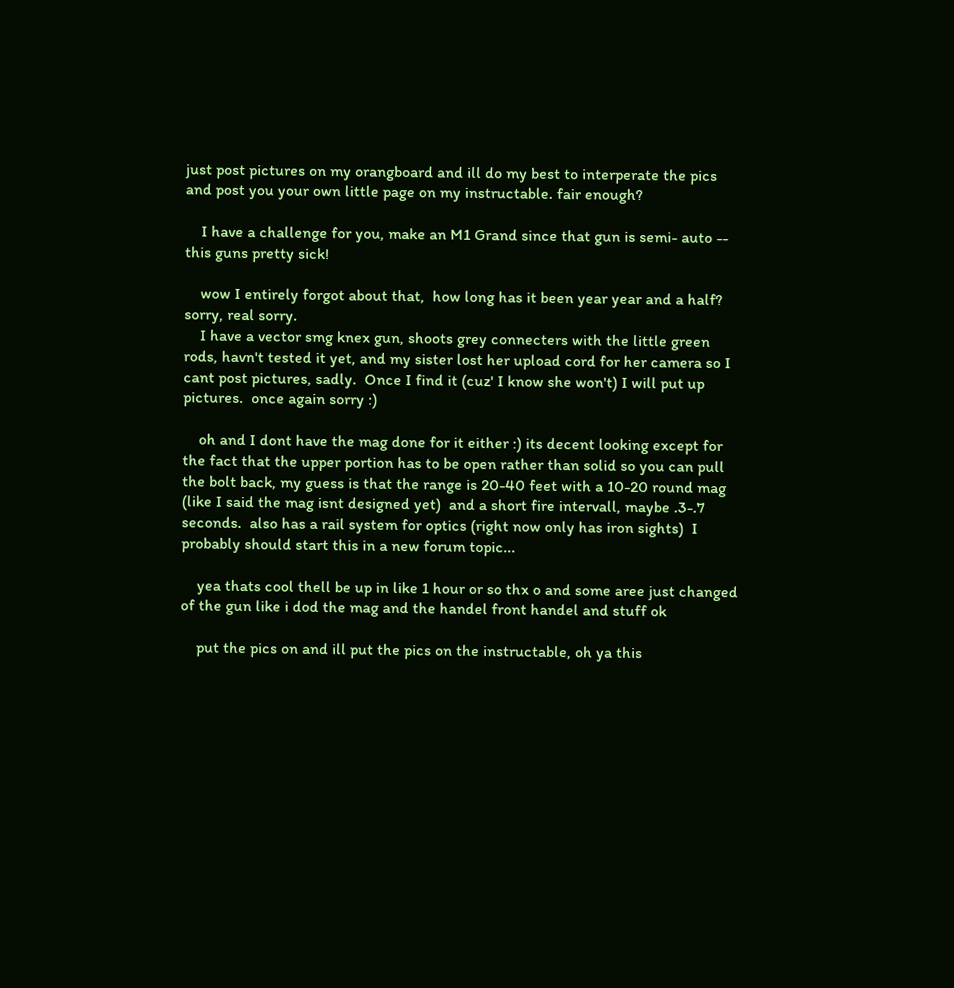just post pictures on my orangboard and ill do my best to interperate the pics and post you your own little page on my instructable. fair enough?

    I have a challenge for you, make an M1 Grand since that gun is semi- auto -- this guns pretty sick!

    wow I entirely forgot about that,  how long has it been year year and a half? sorry, real sorry.
    I have a vector smg knex gun, shoots grey connecters with the little green rods, havn't tested it yet, and my sister lost her upload cord for her camera so I cant post pictures, sadly.  Once I find it (cuz' I know she won't) I will put up pictures.  once again sorry :)

    oh and I dont have the mag done for it either :) its decent looking except for the fact that the upper portion has to be open rather than solid so you can pull the bolt back, my guess is that the range is 20-40 feet with a 10-20 round mag (like I said the mag isnt designed yet)  and a short fire intervall, maybe .3-.7 seconds.  also has a rail system for optics (right now only has iron sights)  I probably should start this in a new forum topic...

    yea thats cool thell be up in like 1 hour or so thx o and some aree just changed of the gun like i dod the mag and the handel front handel and stuff ok

    put the pics on and ill put the pics on the instructable, oh ya this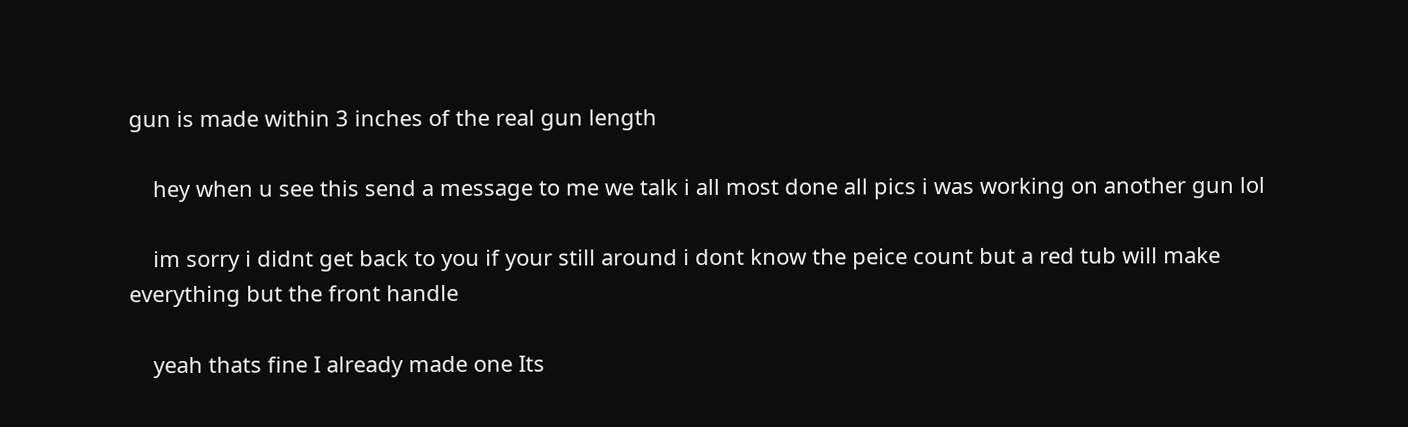gun is made within 3 inches of the real gun length

    hey when u see this send a message to me we talk i all most done all pics i was working on another gun lol

    im sorry i didnt get back to you if your still around i dont know the peice count but a red tub will make everything but the front handle

    yeah thats fine I already made one Its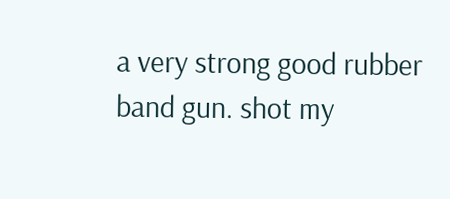a very strong good rubber band gun. shot my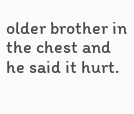older brother in the chest and he said it hurt.